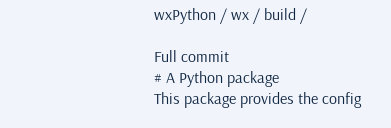wxPython / wx / build /

Full commit
# A Python package
This package provides the config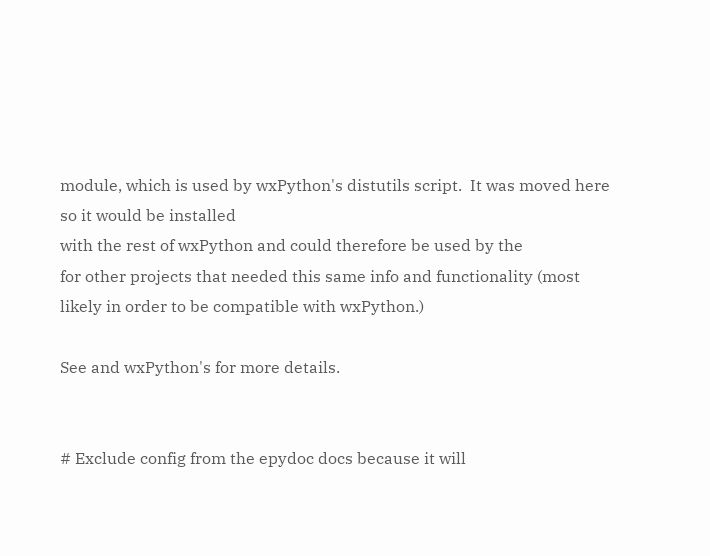module, which is used by wxPython's distutils script.  It was moved here so it would be installed
with the rest of wxPython and could therefore be used by the
for other projects that needed this same info and functionality (most
likely in order to be compatible with wxPython.)

See and wxPython's for more details.


# Exclude config from the epydoc docs because it will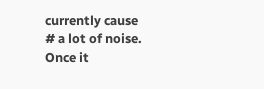currently cause
# a lot of noise.  Once it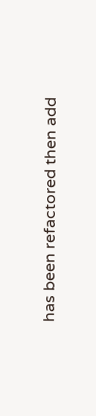has been refactored then add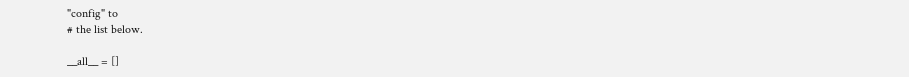"config" to
# the list below.

__all__ = []